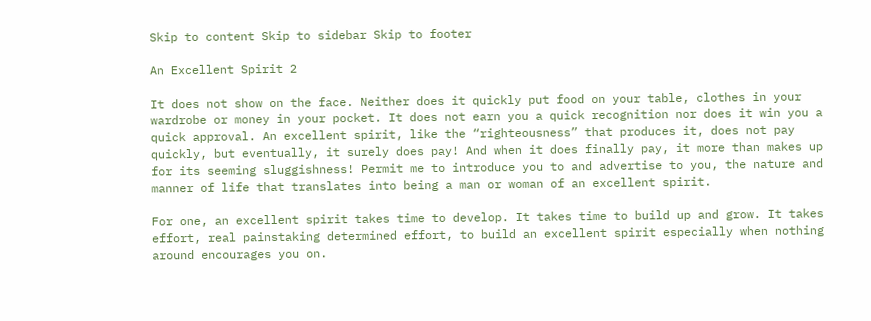Skip to content Skip to sidebar Skip to footer

An Excellent Spirit 2

It does not show on the face. Neither does it quickly put food on your table, clothes in your wardrobe or money in your pocket. It does not earn you a quick recognition nor does it win you a quick approval. An excellent spirit, like the “righteousness” that produces it, does not pay quickly, but eventually, it surely does pay! And when it does finally pay, it more than makes up for its seeming sluggishness! Permit me to introduce you to and advertise to you, the nature and manner of life that translates into being a man or woman of an excellent spirit.

For one, an excellent spirit takes time to develop. It takes time to build up and grow. It takes effort, real painstaking determined effort, to build an excellent spirit especially when nothing around encourages you on.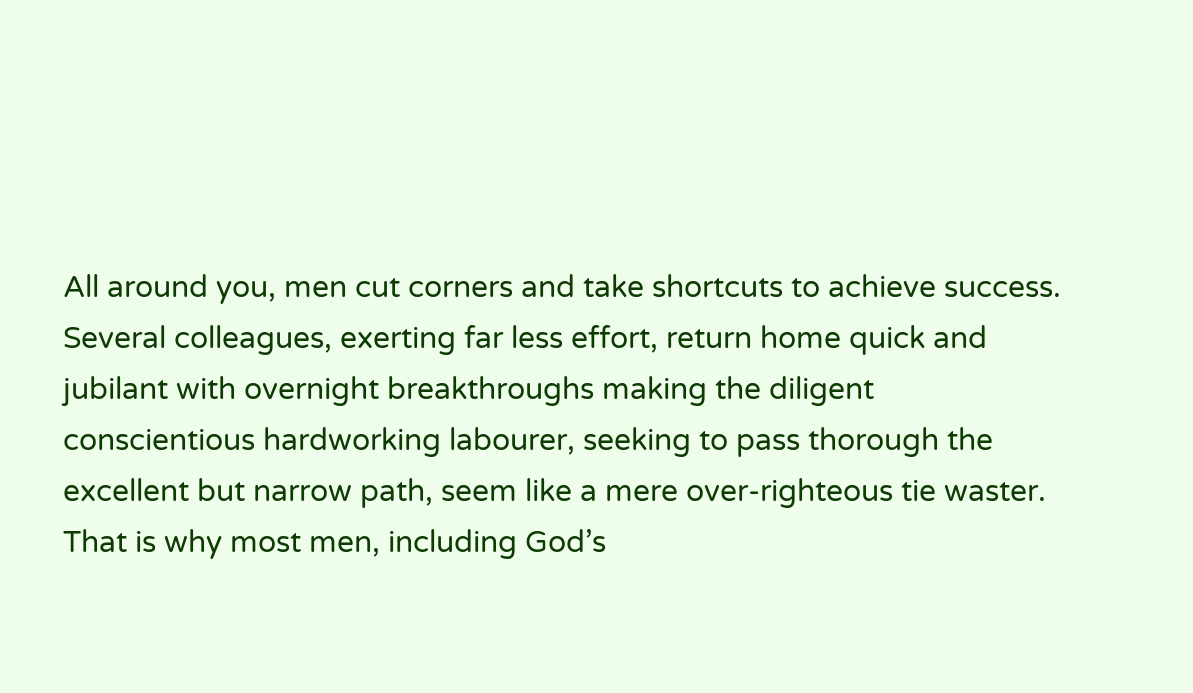All around you, men cut corners and take shortcuts to achieve success. Several colleagues, exerting far less effort, return home quick and jubilant with overnight breakthroughs making the diligent conscientious hardworking labourer, seeking to pass thorough the excellent but narrow path, seem like a mere over-righteous tie waster. That is why most men, including God’s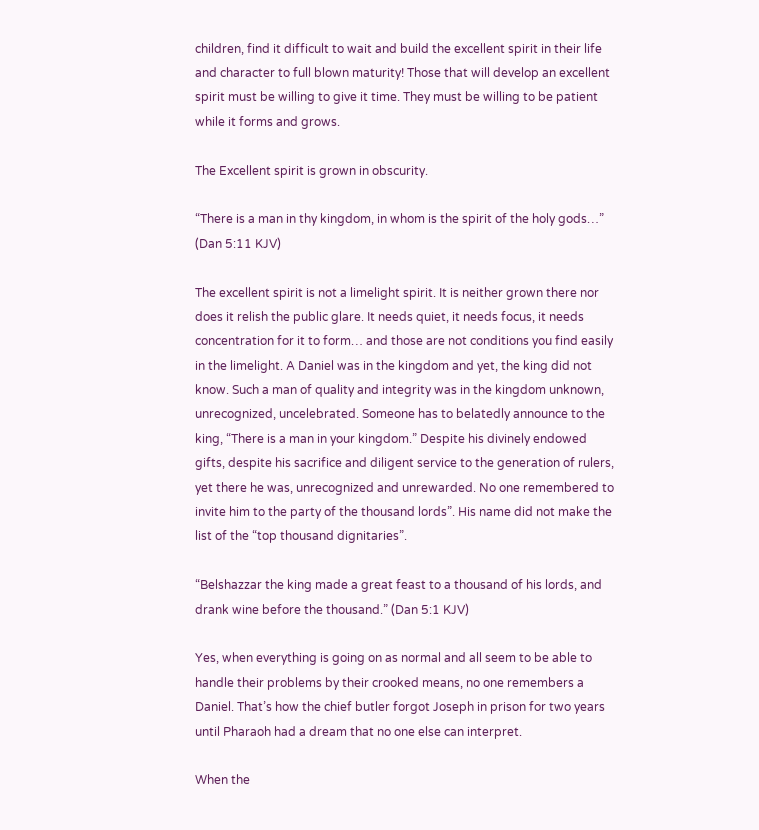children, find it difficult to wait and build the excellent spirit in their life and character to full blown maturity! Those that will develop an excellent spirit must be willing to give it time. They must be willing to be patient while it forms and grows.

The Excellent spirit is grown in obscurity.

“There is a man in thy kingdom, in whom is the spirit of the holy gods…” (Dan 5:11 KJV)

The excellent spirit is not a limelight spirit. It is neither grown there nor does it relish the public glare. It needs quiet, it needs focus, it needs concentration for it to form… and those are not conditions you find easily in the limelight. A Daniel was in the kingdom and yet, the king did not know. Such a man of quality and integrity was in the kingdom unknown, unrecognized, uncelebrated. Someone has to belatedly announce to the king, “There is a man in your kingdom.” Despite his divinely endowed gifts, despite his sacrifice and diligent service to the generation of rulers, yet there he was, unrecognized and unrewarded. No one remembered to invite him to the party of the thousand lords”. His name did not make the list of the “top thousand dignitaries”.

“Belshazzar the king made a great feast to a thousand of his lords, and drank wine before the thousand.” (Dan 5:1 KJV)

Yes, when everything is going on as normal and all seem to be able to handle their problems by their crooked means, no one remembers a Daniel. That’s how the chief butler forgot Joseph in prison for two years until Pharaoh had a dream that no one else can interpret.

When the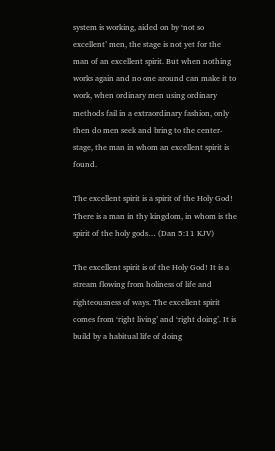system is working, aided on by ‘not so excellent’ men, the stage is not yet for the man of an excellent spirit. But when nothing works again and no one around can make it to work, when ordinary men using ordinary methods fail in a extraordinary fashion, only then do men seek and bring to the center-stage, the man in whom an excellent spirit is found.

The excellent spirit is a spirit of the Holy God!                                                                                                               There is a man in thy kingdom, in whom is the spirit of the holy gods… (Dan 5:11 KJV)

The excellent spirit is of the Holy God! It is a stream flowing from holiness of life and righteousness of ways. The excellent spirit comes from ‘right living’ and ‘right doing’. It is build by a habitual life of doing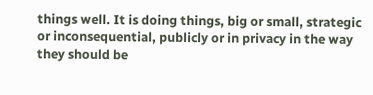things well. It is doing things, big or small, strategic or inconsequential, publicly or in privacy in the way they should be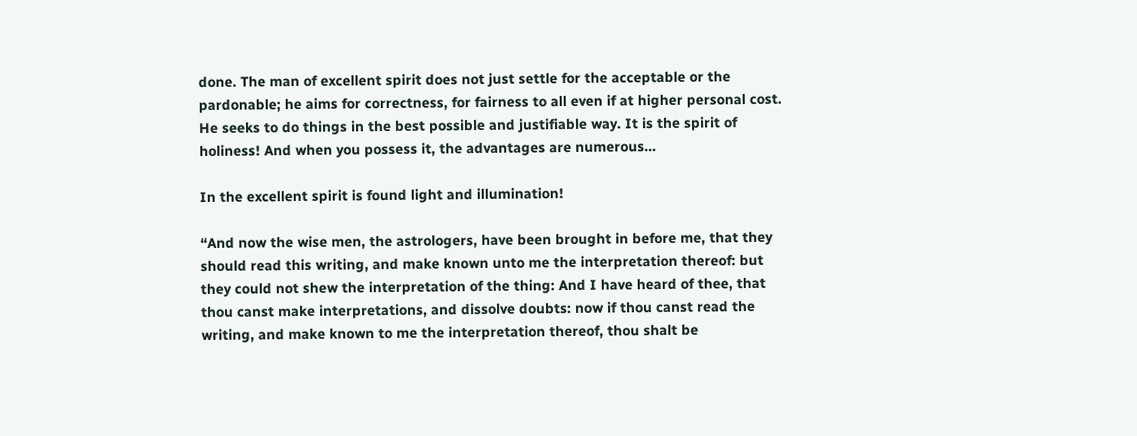done. The man of excellent spirit does not just settle for the acceptable or the pardonable; he aims for correctness, for fairness to all even if at higher personal cost. He seeks to do things in the best possible and justifiable way. It is the spirit of holiness! And when you possess it, the advantages are numerous…

In the excellent spirit is found light and illumination!

“And now the wise men, the astrologers, have been brought in before me, that they should read this writing, and make known unto me the interpretation thereof: but they could not shew the interpretation of the thing: And I have heard of thee, that thou canst make interpretations, and dissolve doubts: now if thou canst read the writing, and make known to me the interpretation thereof, thou shalt be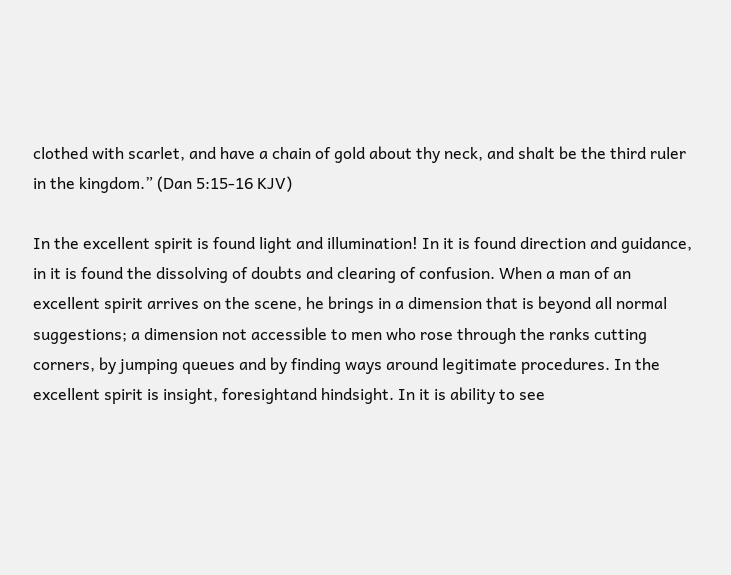clothed with scarlet, and have a chain of gold about thy neck, and shalt be the third ruler in the kingdom.” (Dan 5:15-16 KJV)

In the excellent spirit is found light and illumination! In it is found direction and guidance, in it is found the dissolving of doubts and clearing of confusion. When a man of an excellent spirit arrives on the scene, he brings in a dimension that is beyond all normal suggestions; a dimension not accessible to men who rose through the ranks cutting corners, by jumping queues and by finding ways around legitimate procedures. In the excellent spirit is insight, foresightand hindsight. In it is ability to see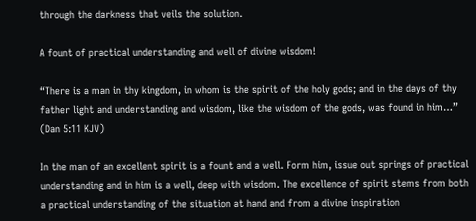through the darkness that veils the solution.

A fount of practical understanding and well of divine wisdom!

“There is a man in thy kingdom, in whom is the spirit of the holy gods; and in the days of thy father light and understanding and wisdom, like the wisdom of the gods, was found in him…” (Dan 5:11 KJV)

In the man of an excellent spirit is a fount and a well. Form him, issue out springs of practical understanding and in him is a well, deep with wisdom. The excellence of spirit stems from both a practical understanding of the situation at hand and from a divine inspiration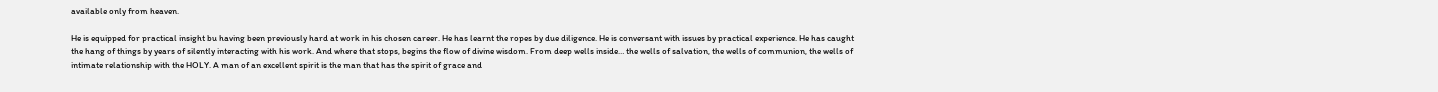available only from heaven.

He is equipped for practical insight bu having been previously hard at work in his chosen career. He has learnt the ropes by due diligence. He is conversant with issues by practical experience. He has caught the hang of things by years of silently interacting with his work. And where that stops, begins the flow of divine wisdom. From deep wells inside… the wells of salvation, the wells of communion, the wells of intimate relationship with the HOLY. A man of an excellent spirit is the man that has the spirit of grace and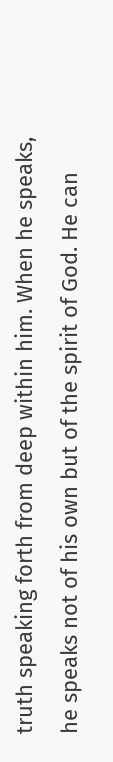truth speaking forth from deep within him. When he speaks, he speaks not of his own but of the spirit of God. He can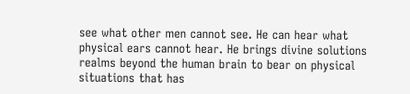see what other men cannot see. He can hear what physical ears cannot hear. He brings divine solutions realms beyond the human brain to bear on physical situations that has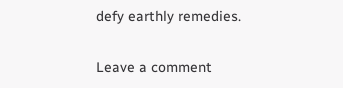defy earthly remedies.

Leave a comment